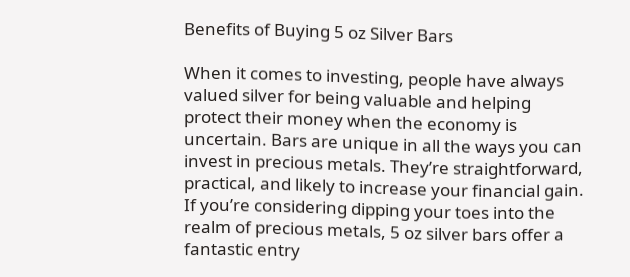Benefits of Buying 5 oz Silver Bars

When it comes to investing, people have always valued silver for being valuable and helping protect their money when the economy is uncertain. Bars are unique in all the ways you can invest in precious metals. They’re straightforward, practical, and likely to increase your financial gain. If you’re considering dipping your toes into the realm of precious metals, 5 oz silver bars offer a fantastic entry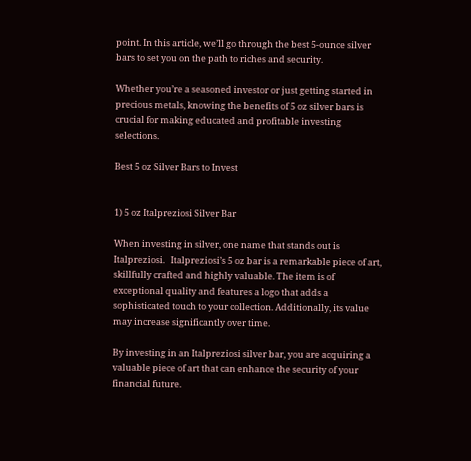point. In this article, we’ll go through the best 5-ounce silver bars to set you on the path to riches and security.

Whether you’re a seasoned investor or just getting started in precious metals, knowing the benefits of 5 oz silver bars is crucial for making educated and profitable investing selections.

Best 5 oz Silver Bars to Invest


1) 5 oz Italpreziosi Silver Bar

When investing in silver, one name that stands out is Italpreziosi.   Italpreziosi’s 5 oz bar is a remarkable piece of art, skillfully crafted and highly valuable. The item is of exceptional quality and features a logo that adds a sophisticated touch to your collection. Additionally, its value may increase significantly over time.

By investing in an Italpreziosi silver bar, you are acquiring a valuable piece of art that can enhance the security of your financial future.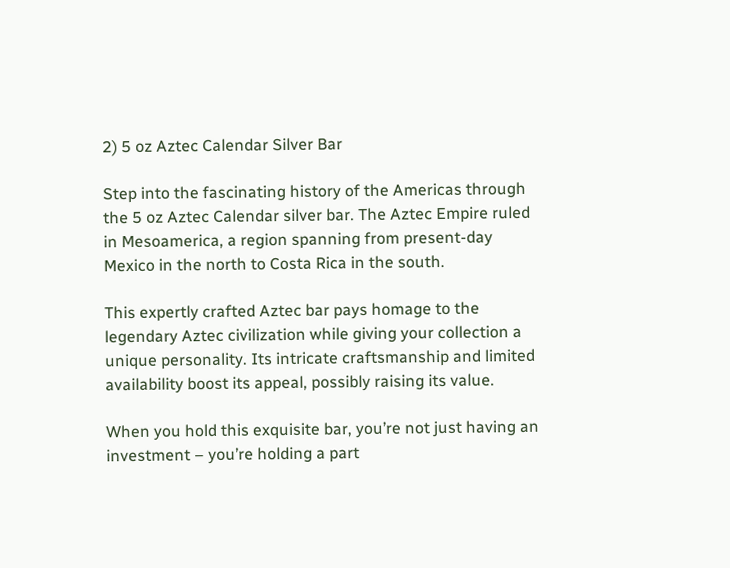2) 5 oz Aztec Calendar Silver Bar

Step into the fascinating history of the Americas through the 5 oz Aztec Calendar silver bar. The Aztec Empire ruled in Mesoamerica, a region spanning from present-day Mexico in the north to Costa Rica in the south.

This expertly crafted Aztec bar pays homage to the legendary Aztec civilization while giving your collection a unique personality. Its intricate craftsmanship and limited availability boost its appeal, possibly raising its value.

When you hold this exquisite bar, you’re not just having an investment – you’re holding a part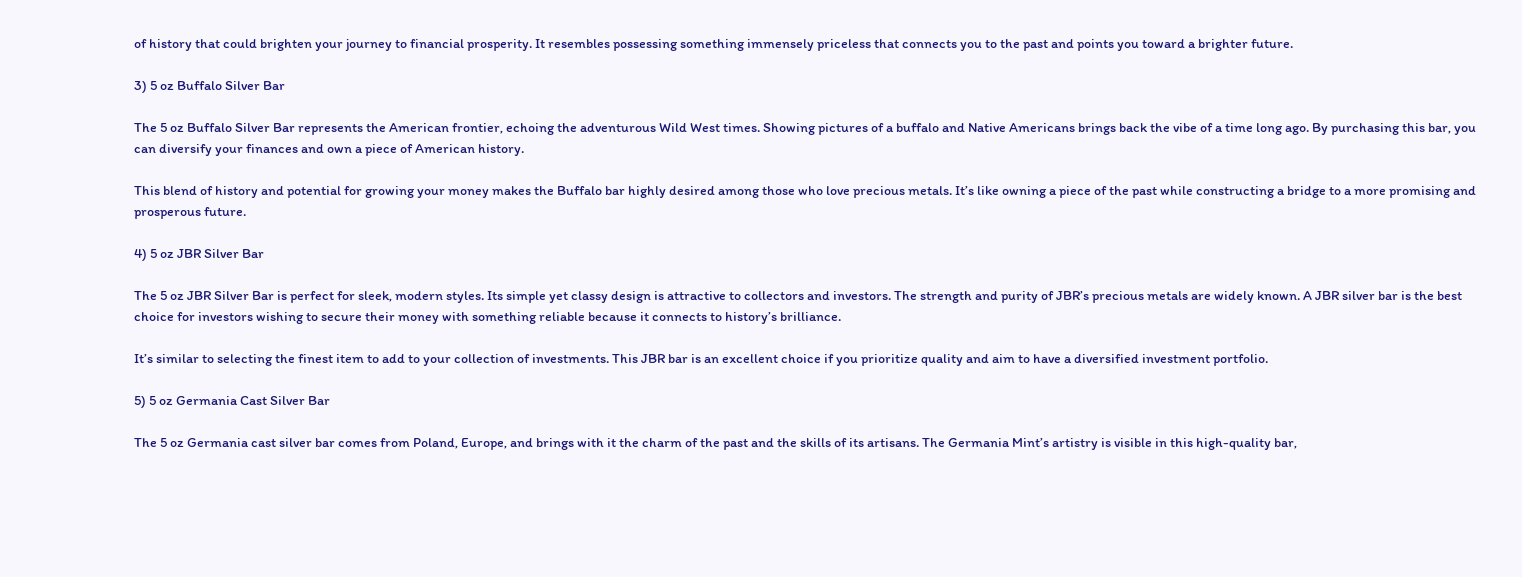of history that could brighten your journey to financial prosperity. It resembles possessing something immensely priceless that connects you to the past and points you toward a brighter future.

3) 5 oz Buffalo Silver Bar

The 5 oz Buffalo Silver Bar represents the American frontier, echoing the adventurous Wild West times. Showing pictures of a buffalo and Native Americans brings back the vibe of a time long ago. By purchasing this bar, you can diversify your finances and own a piece of American history.

This blend of history and potential for growing your money makes the Buffalo bar highly desired among those who love precious metals. It’s like owning a piece of the past while constructing a bridge to a more promising and prosperous future.

4) 5 oz JBR Silver Bar

The 5 oz JBR Silver Bar is perfect for sleek, modern styles. Its simple yet classy design is attractive to collectors and investors. The strength and purity of JBR’s precious metals are widely known. A JBR silver bar is the best choice for investors wishing to secure their money with something reliable because it connects to history’s brilliance.

It’s similar to selecting the finest item to add to your collection of investments. This JBR bar is an excellent choice if you prioritize quality and aim to have a diversified investment portfolio.

5) 5 oz Germania Cast Silver Bar

The 5 oz Germania cast silver bar comes from Poland, Europe, and brings with it the charm of the past and the skills of its artisans. The Germania Mint’s artistry is visible in this high-quality bar,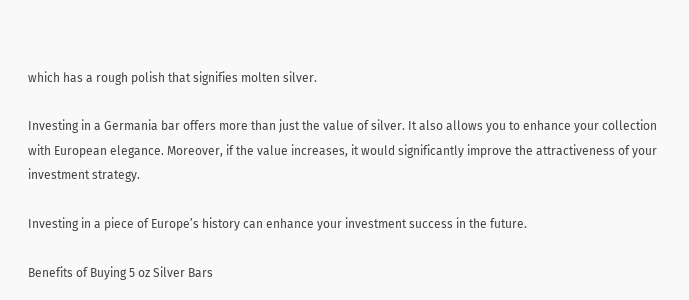which has a rough polish that signifies molten silver.

Investing in a Germania bar offers more than just the value of silver. It also allows you to enhance your collection with European elegance. Moreover, if the value increases, it would significantly improve the attractiveness of your investment strategy.

Investing in a piece of Europe’s history can enhance your investment success in the future.

Benefits of Buying 5 oz Silver Bars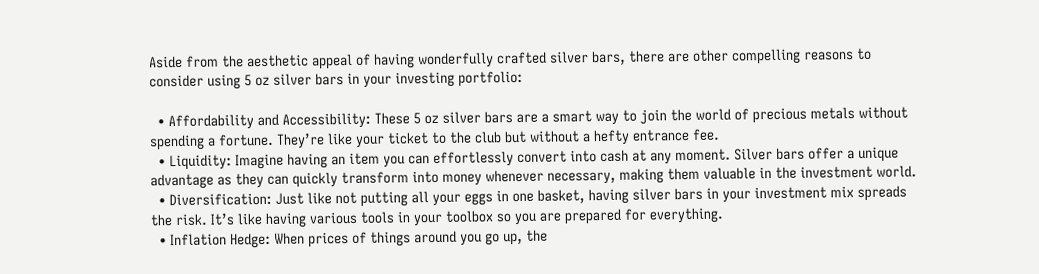Aside from the aesthetic appeal of having wonderfully crafted silver bars, there are other compelling reasons to consider using 5 oz silver bars in your investing portfolio:

  • Affordability and Accessibility: These 5 oz silver bars are a smart way to join the world of precious metals without spending a fortune. They’re like your ticket to the club but without a hefty entrance fee.
  • Liquidity: Imagine having an item you can effortlessly convert into cash at any moment. Silver bars offer a unique advantage as they can quickly transform into money whenever necessary, making them valuable in the investment world.
  • Diversification: Just like not putting all your eggs in one basket, having silver bars in your investment mix spreads the risk. It’s like having various tools in your toolbox so you are prepared for everything.
  • Inflation Hedge: When prices of things around you go up, the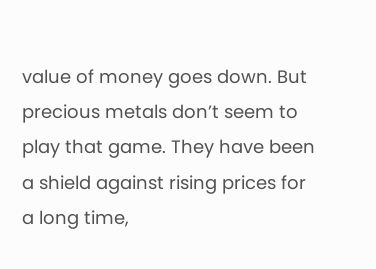value of money goes down. But precious metals don’t seem to play that game. They have been a shield against rising prices for a long time,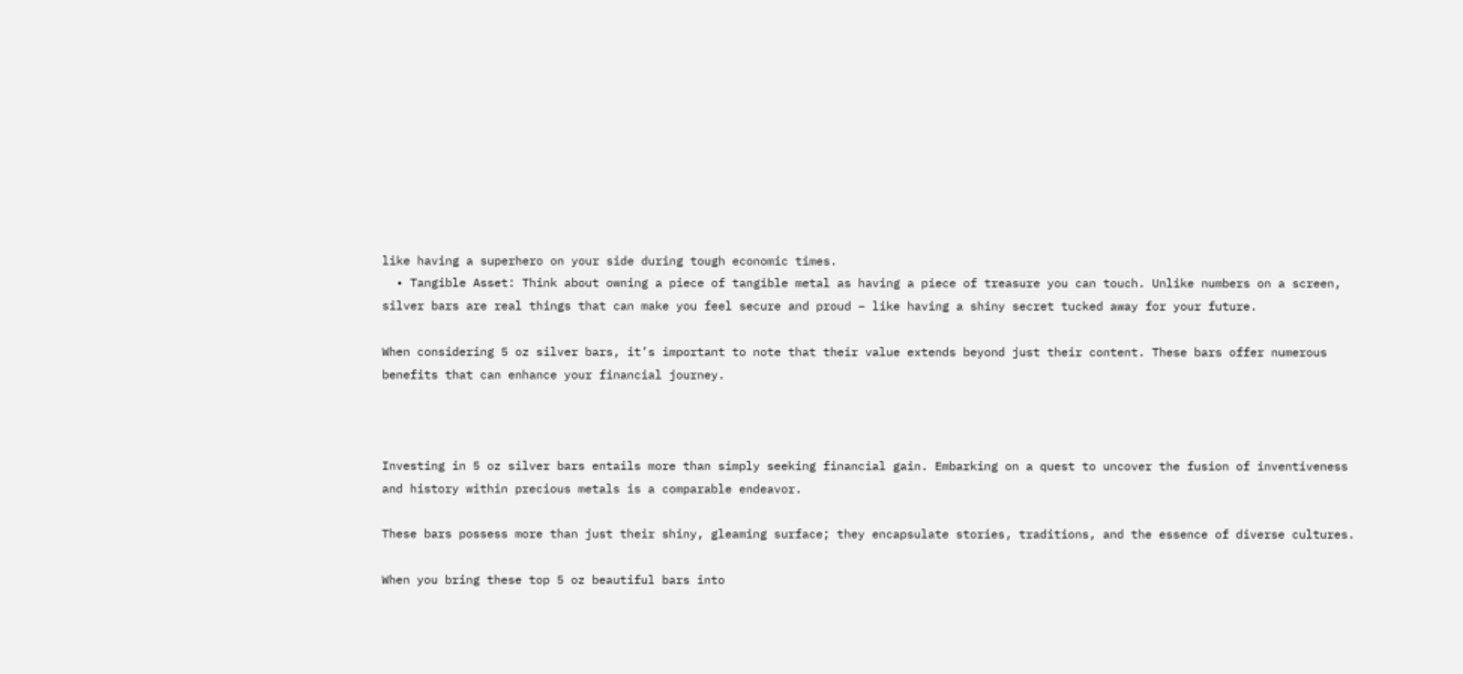like having a superhero on your side during tough economic times.
  • Tangible Asset: Think about owning a piece of tangible metal as having a piece of treasure you can touch. Unlike numbers on a screen, silver bars are real things that can make you feel secure and proud – like having a shiny secret tucked away for your future.

When considering 5 oz silver bars, it’s important to note that their value extends beyond just their content. These bars offer numerous benefits that can enhance your financial journey.



Investing in 5 oz silver bars entails more than simply seeking financial gain. Embarking on a quest to uncover the fusion of inventiveness and history within precious metals is a comparable endeavor.

These bars possess more than just their shiny, gleaming surface; they encapsulate stories, traditions, and the essence of diverse cultures.

When you bring these top 5 oz beautiful bars into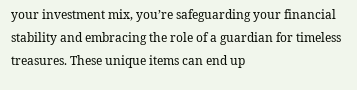your investment mix, you’re safeguarding your financial stability and embracing the role of a guardian for timeless treasures. These unique items can end up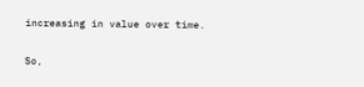increasing in value over time.

So,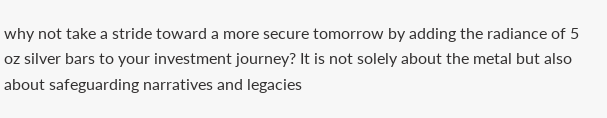why not take a stride toward a more secure tomorrow by adding the radiance of 5 oz silver bars to your investment journey? It is not solely about the metal but also about safeguarding narratives and legacies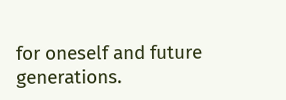for oneself and future generations.